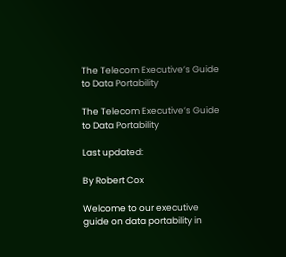The Telecom Executive’s Guide to Data Portability

The Telecom Executive’s Guide to Data Portability

Last updated:

By Robert Cox

Welcome to our executive guide on data portability in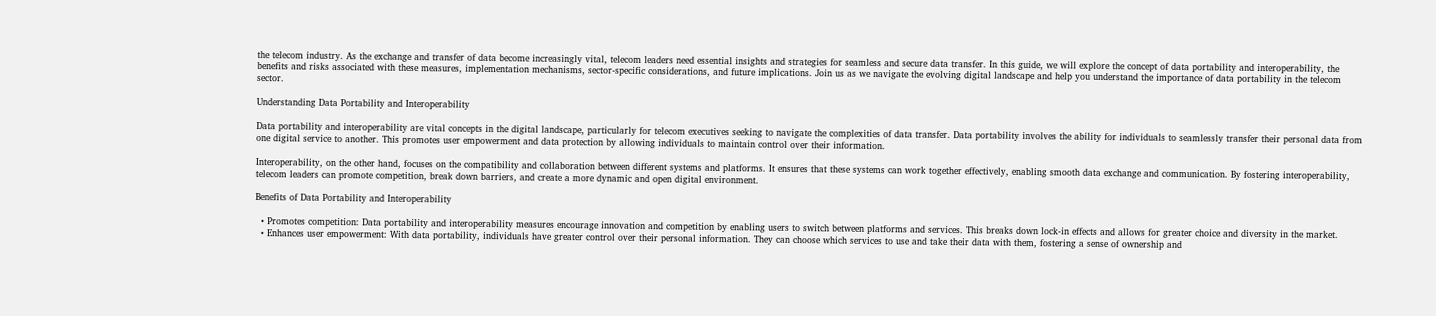the telecom industry. As the exchange and transfer of data become increasingly vital, telecom leaders need essential insights and strategies for seamless and secure data transfer. In this guide, we will explore the concept of data portability and interoperability, the benefits and risks associated with these measures, implementation mechanisms, sector-specific considerations, and future implications. Join us as we navigate the evolving digital landscape and help you understand the importance of data portability in the telecom sector.

Understanding Data Portability and Interoperability

Data portability and interoperability are vital concepts in the digital landscape, particularly for telecom executives seeking to navigate the complexities of data transfer. Data portability involves the ability for individuals to seamlessly transfer their personal data from one digital service to another. This promotes user empowerment and data protection by allowing individuals to maintain control over their information.

Interoperability, on the other hand, focuses on the compatibility and collaboration between different systems and platforms. It ensures that these systems can work together effectively, enabling smooth data exchange and communication. By fostering interoperability, telecom leaders can promote competition, break down barriers, and create a more dynamic and open digital environment.

Benefits of Data Portability and Interoperability

  • Promotes competition: Data portability and interoperability measures encourage innovation and competition by enabling users to switch between platforms and services. This breaks down lock-in effects and allows for greater choice and diversity in the market.
  • Enhances user empowerment: With data portability, individuals have greater control over their personal information. They can choose which services to use and take their data with them, fostering a sense of ownership and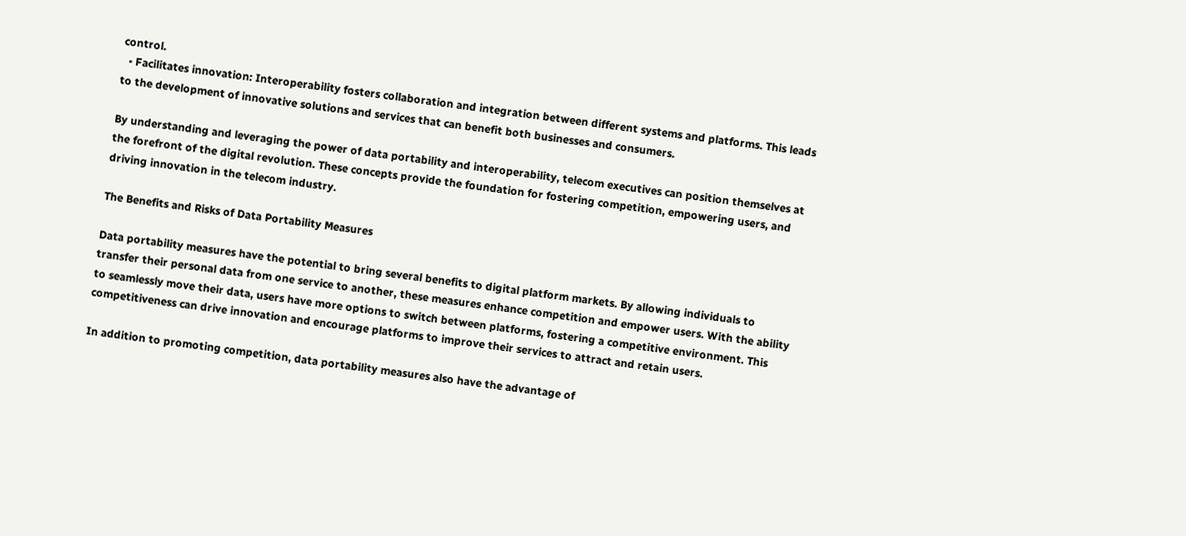control.
  • Facilitates innovation: Interoperability fosters collaboration and integration between different systems and platforms. This leads to the development of innovative solutions and services that can benefit both businesses and consumers.

By understanding and leveraging the power of data portability and interoperability, telecom executives can position themselves at the forefront of the digital revolution. These concepts provide the foundation for fostering competition, empowering users, and driving innovation in the telecom industry.

The Benefits and Risks of Data Portability Measures

Data portability measures have the potential to bring several benefits to digital platform markets. By allowing individuals to transfer their personal data from one service to another, these measures enhance competition and empower users. With the ability to seamlessly move their data, users have more options to switch between platforms, fostering a competitive environment. This competitiveness can drive innovation and encourage platforms to improve their services to attract and retain users.

In addition to promoting competition, data portability measures also have the advantage of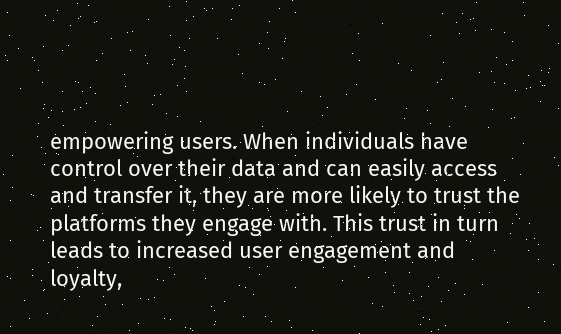empowering users. When individuals have control over their data and can easily access and transfer it, they are more likely to trust the platforms they engage with. This trust in turn leads to increased user engagement and loyalty,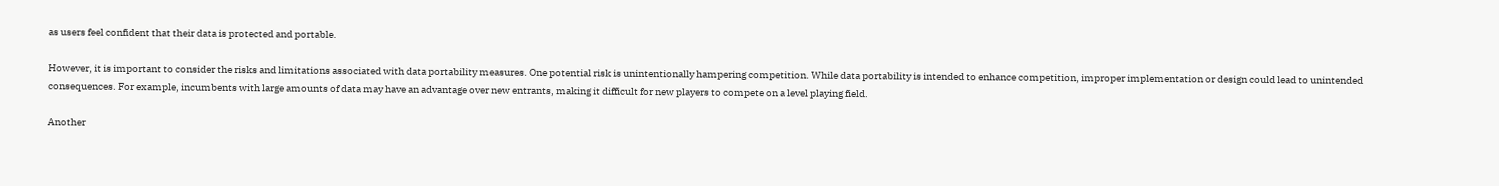as users feel confident that their data is protected and portable.

However, it is important to consider the risks and limitations associated with data portability measures. One potential risk is unintentionally hampering competition. While data portability is intended to enhance competition, improper implementation or design could lead to unintended consequences. For example, incumbents with large amounts of data may have an advantage over new entrants, making it difficult for new players to compete on a level playing field.

Another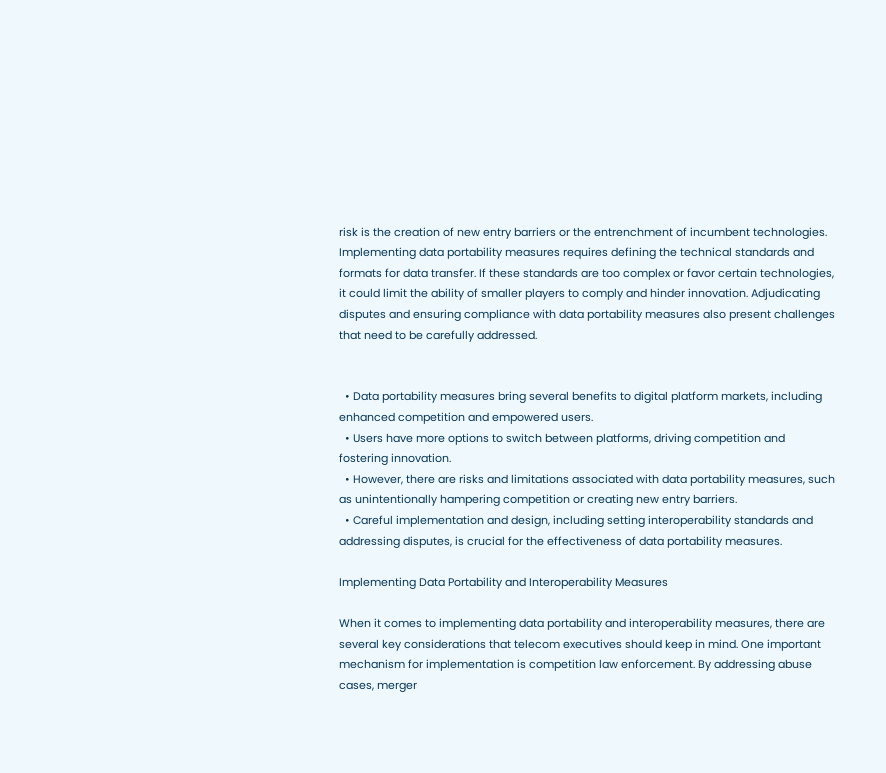risk is the creation of new entry barriers or the entrenchment of incumbent technologies. Implementing data portability measures requires defining the technical standards and formats for data transfer. If these standards are too complex or favor certain technologies, it could limit the ability of smaller players to comply and hinder innovation. Adjudicating disputes and ensuring compliance with data portability measures also present challenges that need to be carefully addressed.


  • Data portability measures bring several benefits to digital platform markets, including enhanced competition and empowered users.
  • Users have more options to switch between platforms, driving competition and fostering innovation.
  • However, there are risks and limitations associated with data portability measures, such as unintentionally hampering competition or creating new entry barriers.
  • Careful implementation and design, including setting interoperability standards and addressing disputes, is crucial for the effectiveness of data portability measures.

Implementing Data Portability and Interoperability Measures

When it comes to implementing data portability and interoperability measures, there are several key considerations that telecom executives should keep in mind. One important mechanism for implementation is competition law enforcement. By addressing abuse cases, merger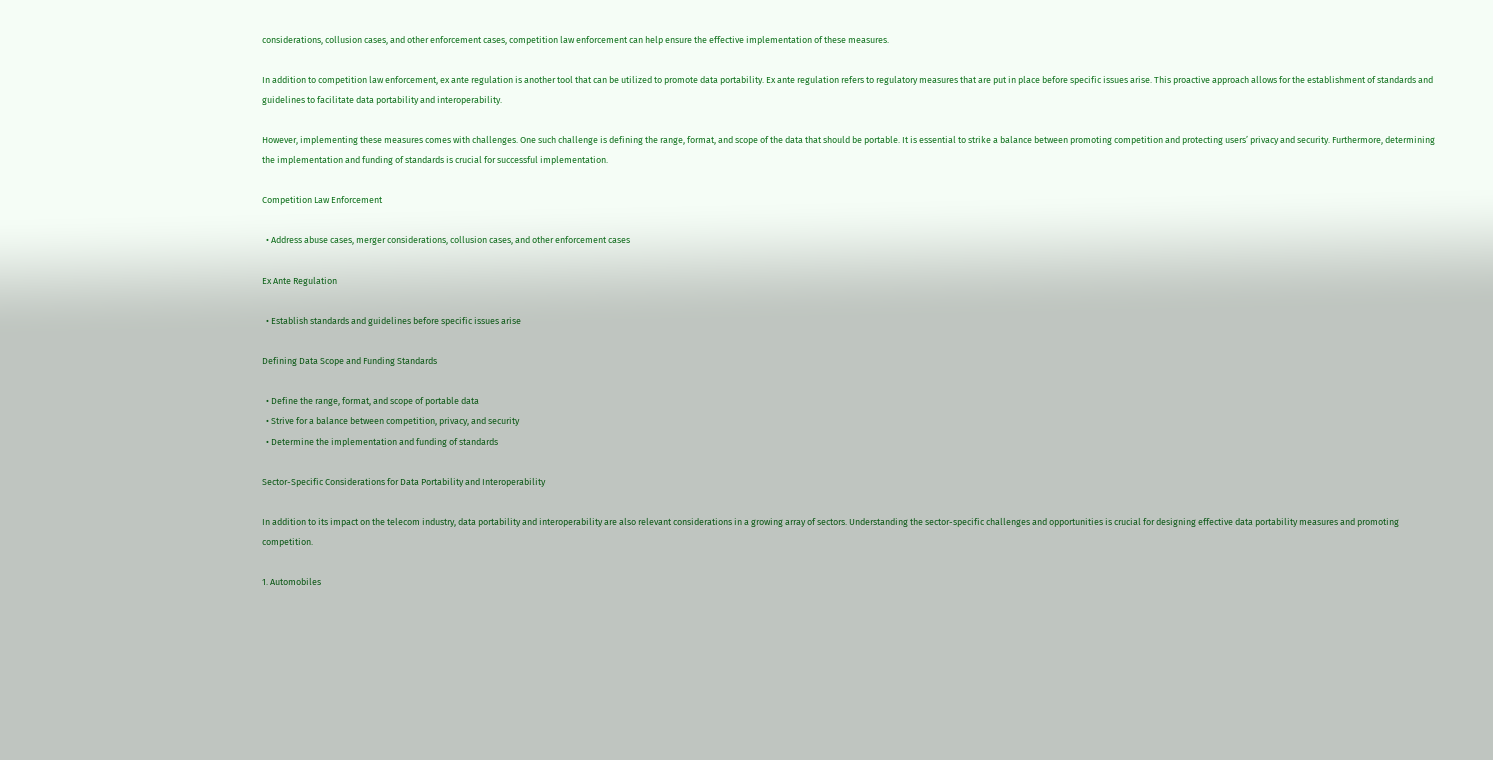considerations, collusion cases, and other enforcement cases, competition law enforcement can help ensure the effective implementation of these measures.

In addition to competition law enforcement, ex ante regulation is another tool that can be utilized to promote data portability. Ex ante regulation refers to regulatory measures that are put in place before specific issues arise. This proactive approach allows for the establishment of standards and guidelines to facilitate data portability and interoperability.

However, implementing these measures comes with challenges. One such challenge is defining the range, format, and scope of the data that should be portable. It is essential to strike a balance between promoting competition and protecting users’ privacy and security. Furthermore, determining the implementation and funding of standards is crucial for successful implementation.

Competition Law Enforcement

  • Address abuse cases, merger considerations, collusion cases, and other enforcement cases

Ex Ante Regulation

  • Establish standards and guidelines before specific issues arise

Defining Data Scope and Funding Standards

  • Define the range, format, and scope of portable data
  • Strive for a balance between competition, privacy, and security
  • Determine the implementation and funding of standards

Sector-Specific Considerations for Data Portability and Interoperability

In addition to its impact on the telecom industry, data portability and interoperability are also relevant considerations in a growing array of sectors. Understanding the sector-specific challenges and opportunities is crucial for designing effective data portability measures and promoting competition.

1. Automobiles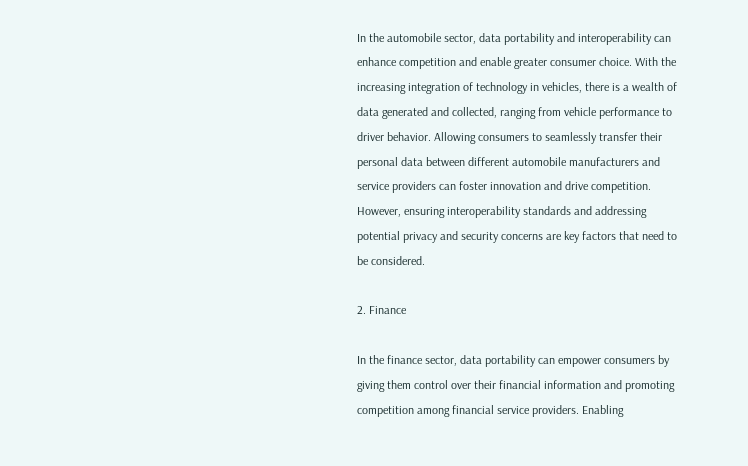In the automobile sector, data portability and interoperability can enhance competition and enable greater consumer choice. With the increasing integration of technology in vehicles, there is a wealth of data generated and collected, ranging from vehicle performance to driver behavior. Allowing consumers to seamlessly transfer their personal data between different automobile manufacturers and service providers can foster innovation and drive competition. However, ensuring interoperability standards and addressing potential privacy and security concerns are key factors that need to be considered.

2. Finance

In the finance sector, data portability can empower consumers by giving them control over their financial information and promoting competition among financial service providers. Enabling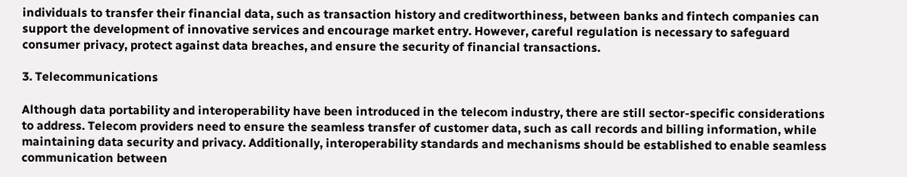individuals to transfer their financial data, such as transaction history and creditworthiness, between banks and fintech companies can support the development of innovative services and encourage market entry. However, careful regulation is necessary to safeguard consumer privacy, protect against data breaches, and ensure the security of financial transactions.

3. Telecommunications

Although data portability and interoperability have been introduced in the telecom industry, there are still sector-specific considerations to address. Telecom providers need to ensure the seamless transfer of customer data, such as call records and billing information, while maintaining data security and privacy. Additionally, interoperability standards and mechanisms should be established to enable seamless communication between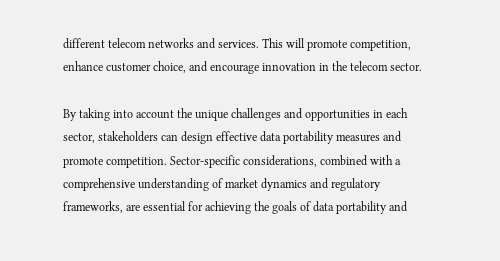different telecom networks and services. This will promote competition, enhance customer choice, and encourage innovation in the telecom sector.

By taking into account the unique challenges and opportunities in each sector, stakeholders can design effective data portability measures and promote competition. Sector-specific considerations, combined with a comprehensive understanding of market dynamics and regulatory frameworks, are essential for achieving the goals of data portability and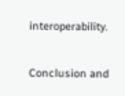interoperability.

Conclusion and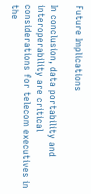Future Implications

In conclusion, data portability and interoperability are critical considerations for telecom executives in the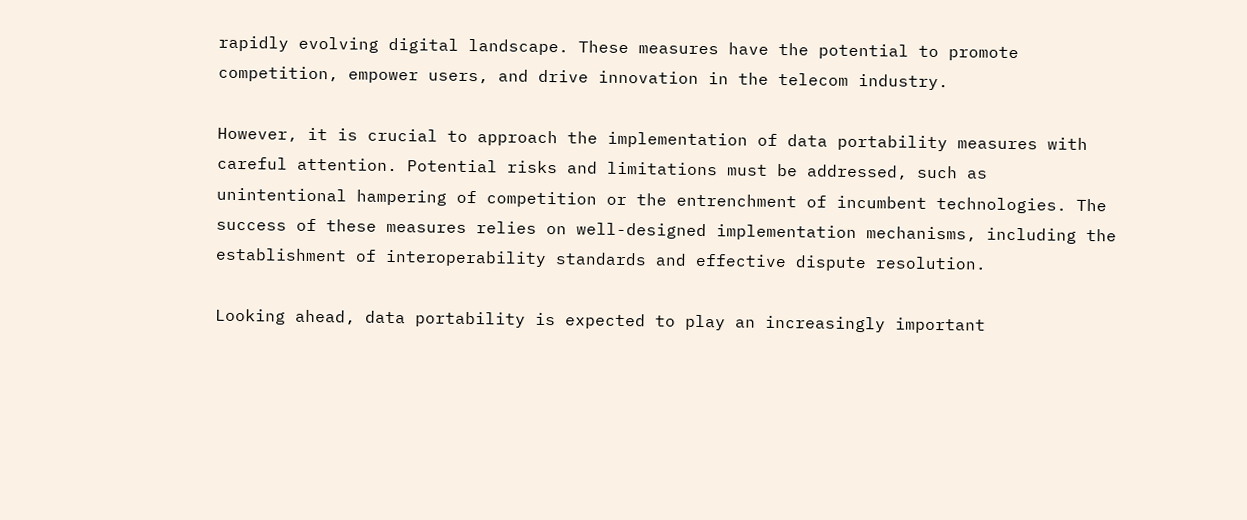rapidly evolving digital landscape. These measures have the potential to promote competition, empower users, and drive innovation in the telecom industry.

However, it is crucial to approach the implementation of data portability measures with careful attention. Potential risks and limitations must be addressed, such as unintentional hampering of competition or the entrenchment of incumbent technologies. The success of these measures relies on well-designed implementation mechanisms, including the establishment of interoperability standards and effective dispute resolution.

Looking ahead, data portability is expected to play an increasingly important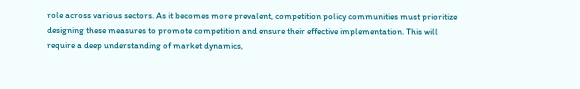role across various sectors. As it becomes more prevalent, competition policy communities must prioritize designing these measures to promote competition and ensure their effective implementation. This will require a deep understanding of market dynamics,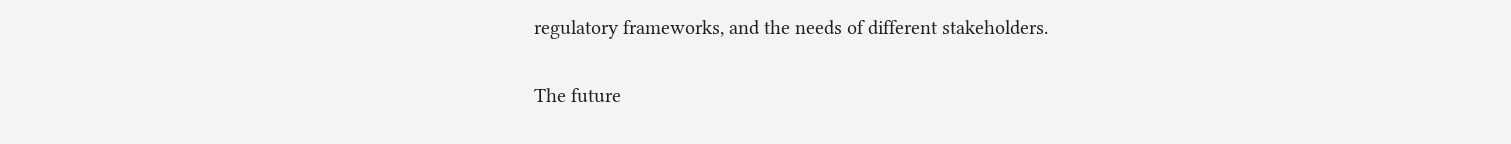regulatory frameworks, and the needs of different stakeholders.

The future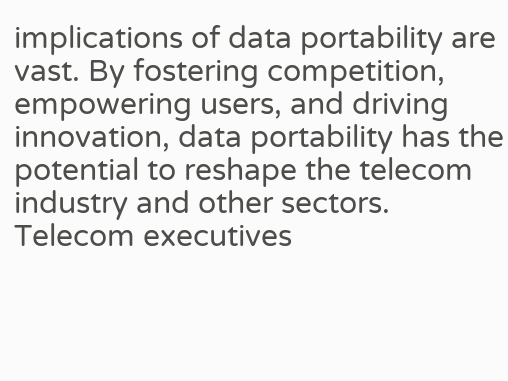implications of data portability are vast. By fostering competition, empowering users, and driving innovation, data portability has the potential to reshape the telecom industry and other sectors. Telecom executives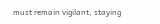must remain vigilant, staying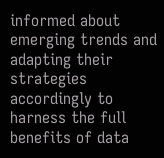informed about emerging trends and adapting their strategies accordingly to harness the full benefits of data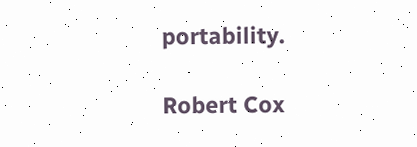portability.

Robert Cox